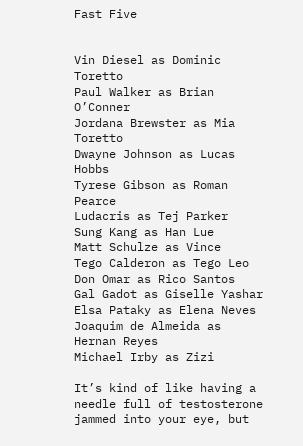Fast Five


Vin Diesel as Dominic Toretto
Paul Walker as Brian O’Conner
Jordana Brewster as Mia Toretto
Dwayne Johnson as Lucas Hobbs
Tyrese Gibson as Roman Pearce
Ludacris as Tej Parker
Sung Kang as Han Lue
Matt Schulze as Vince
Tego Calderon as Tego Leo
Don Omar as Rico Santos
Gal Gadot as Giselle Yashar
Elsa Pataky as Elena Neves
Joaquim de Almeida as Hernan Reyes
Michael Irby as Zizi

It’s kind of like having a needle full of testosterone jammed into your eye, but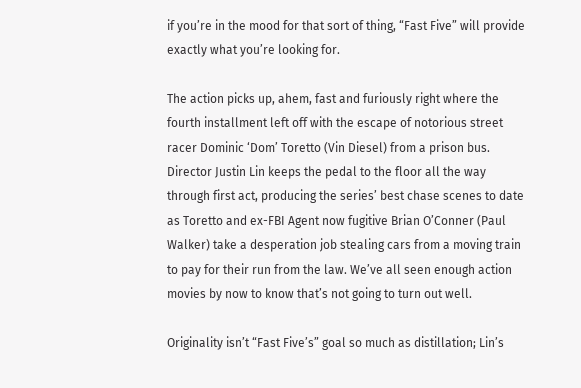if you’re in the mood for that sort of thing, “Fast Five” will provide exactly what you’re looking for.

The action picks up, ahem, fast and furiously right where the fourth installment left off with the escape of notorious street racer Dominic ‘Dom’ Toretto (Vin Diesel) from a prison bus. Director Justin Lin keeps the pedal to the floor all the way through first act, producing the series’ best chase scenes to date as Toretto and ex-FBI Agent now fugitive Brian O’Conner (Paul Walker) take a desperation job stealing cars from a moving train to pay for their run from the law. We’ve all seen enough action movies by now to know that’s not going to turn out well.

Originality isn’t “Fast Five’s” goal so much as distillation; Lin’s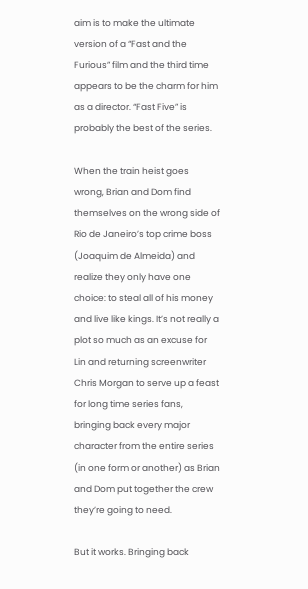aim is to make the ultimate version of a “Fast and the Furious” film and the third time appears to be the charm for him as a director. “Fast Five” is probably the best of the series.

When the train heist goes wrong, Brian and Dom find themselves on the wrong side of Rio de Janeiro’s top crime boss (Joaquim de Almeida) and realize they only have one choice: to steal all of his money and live like kings. It’s not really a plot so much as an excuse for Lin and returning screenwriter Chris Morgan to serve up a feast for long time series fans, bringing back every major character from the entire series (in one form or another) as Brian and Dom put together the crew they’re going to need.

But it works. Bringing back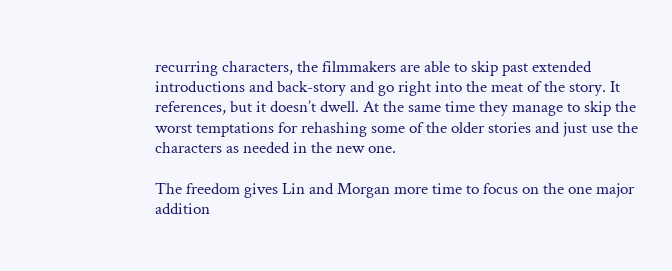recurring characters, the filmmakers are able to skip past extended introductions and back-story and go right into the meat of the story. It references, but it doesn’t dwell. At the same time they manage to skip the worst temptations for rehashing some of the older stories and just use the characters as needed in the new one.

The freedom gives Lin and Morgan more time to focus on the one major addition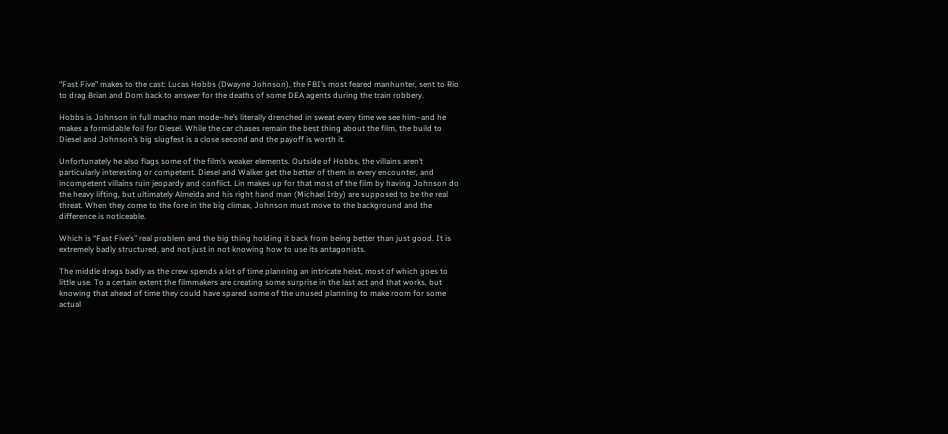“Fast Five” makes to the cast: Lucas Hobbs (Dwayne Johnson), the FBI’s most feared manhunter, sent to Rio to drag Brian and Dom back to answer for the deaths of some DEA agents during the train robbery.

Hobbs is Johnson in full macho man mode–he’s literally drenched in sweat every time we see him–and he makes a formidable foil for Diesel. While the car chases remain the best thing about the film, the build to Diesel and Johnson’s big slugfest is a close second and the payoff is worth it.

Unfortunately he also flags some of the film’s weaker elements. Outside of Hobbs, the villains aren’t particularly interesting or competent. Diesel and Walker get the better of them in every encounter, and incompetent villains ruin jeopardy and conflict. Lin makes up for that most of the film by having Johnson do the heavy lifting, but ultimately Almeida and his right hand man (Michael Irby) are supposed to be the real threat. When they come to the fore in the big climax, Johnson must move to the background and the difference is noticeable.

Which is “Fast Five’s” real problem and the big thing holding it back from being better than just good. It is extremely badly structured, and not just in not knowing how to use its antagonists.

The middle drags badly as the crew spends a lot of time planning an intricate heist, most of which goes to little use. To a certain extent the filmmakers are creating some surprise in the last act and that works, but knowing that ahead of time they could have spared some of the unused planning to make room for some actual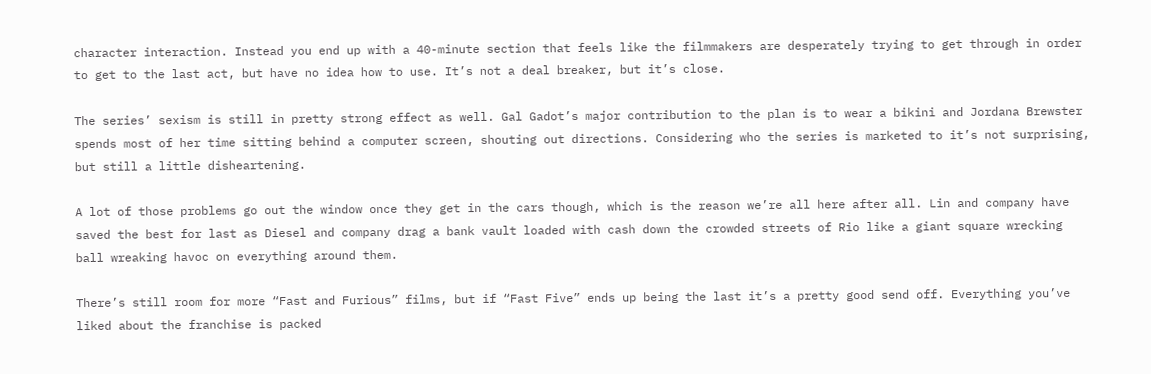character interaction. Instead you end up with a 40-minute section that feels like the filmmakers are desperately trying to get through in order to get to the last act, but have no idea how to use. It’s not a deal breaker, but it’s close.

The series’ sexism is still in pretty strong effect as well. Gal Gadot’s major contribution to the plan is to wear a bikini and Jordana Brewster spends most of her time sitting behind a computer screen, shouting out directions. Considering who the series is marketed to it’s not surprising, but still a little disheartening.

A lot of those problems go out the window once they get in the cars though, which is the reason we’re all here after all. Lin and company have saved the best for last as Diesel and company drag a bank vault loaded with cash down the crowded streets of Rio like a giant square wrecking ball wreaking havoc on everything around them.

There’s still room for more “Fast and Furious” films, but if “Fast Five” ends up being the last it’s a pretty good send off. Everything you’ve liked about the franchise is packed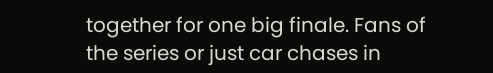together for one big finale. Fans of the series or just car chases in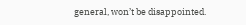general, won’t be disappointed.